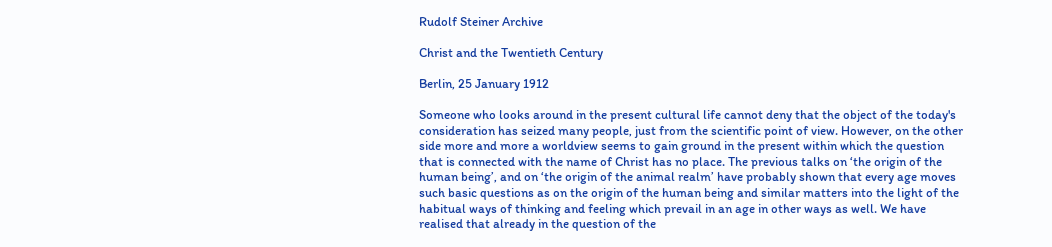Rudolf Steiner Archive

Christ and the Twentieth Century

Berlin, 25 January 1912

Someone who looks around in the present cultural life cannot deny that the object of the today's consideration has seized many people, just from the scientific point of view. However, on the other side more and more a worldview seems to gain ground in the present within which the question that is connected with the name of Christ has no place. The previous talks on ‘the origin of the human being’, and on ‘the origin of the animal realm’ have probably shown that every age moves such basic questions as on the origin of the human being and similar matters into the light of the habitual ways of thinking and feeling which prevail in an age in other ways as well. We have realised that already in the question of the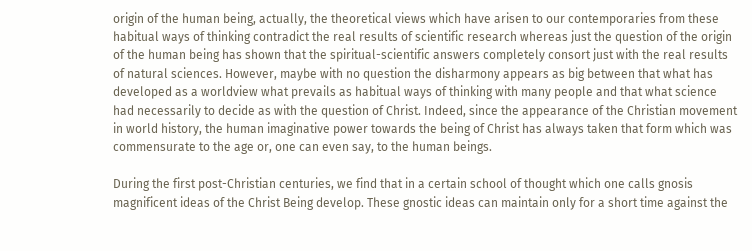origin of the human being, actually, the theoretical views which have arisen to our contemporaries from these habitual ways of thinking contradict the real results of scientific research whereas just the question of the origin of the human being has shown that the spiritual-scientific answers completely consort just with the real results of natural sciences. However, maybe with no question the disharmony appears as big between that what has developed as a worldview what prevails as habitual ways of thinking with many people and that what science had necessarily to decide as with the question of Christ. Indeed, since the appearance of the Christian movement in world history, the human imaginative power towards the being of Christ has always taken that form which was commensurate to the age or, one can even say, to the human beings.

During the first post-Christian centuries, we find that in a certain school of thought which one calls gnosis magnificent ideas of the Christ Being develop. These gnostic ideas can maintain only for a short time against the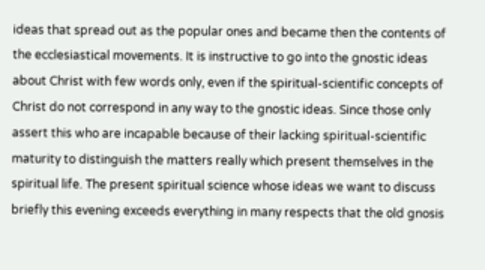ideas that spread out as the popular ones and became then the contents of the ecclesiastical movements. It is instructive to go into the gnostic ideas about Christ with few words only, even if the spiritual-scientific concepts of Christ do not correspond in any way to the gnostic ideas. Since those only assert this who are incapable because of their lacking spiritual-scientific maturity to distinguish the matters really which present themselves in the spiritual life. The present spiritual science whose ideas we want to discuss briefly this evening exceeds everything in many respects that the old gnosis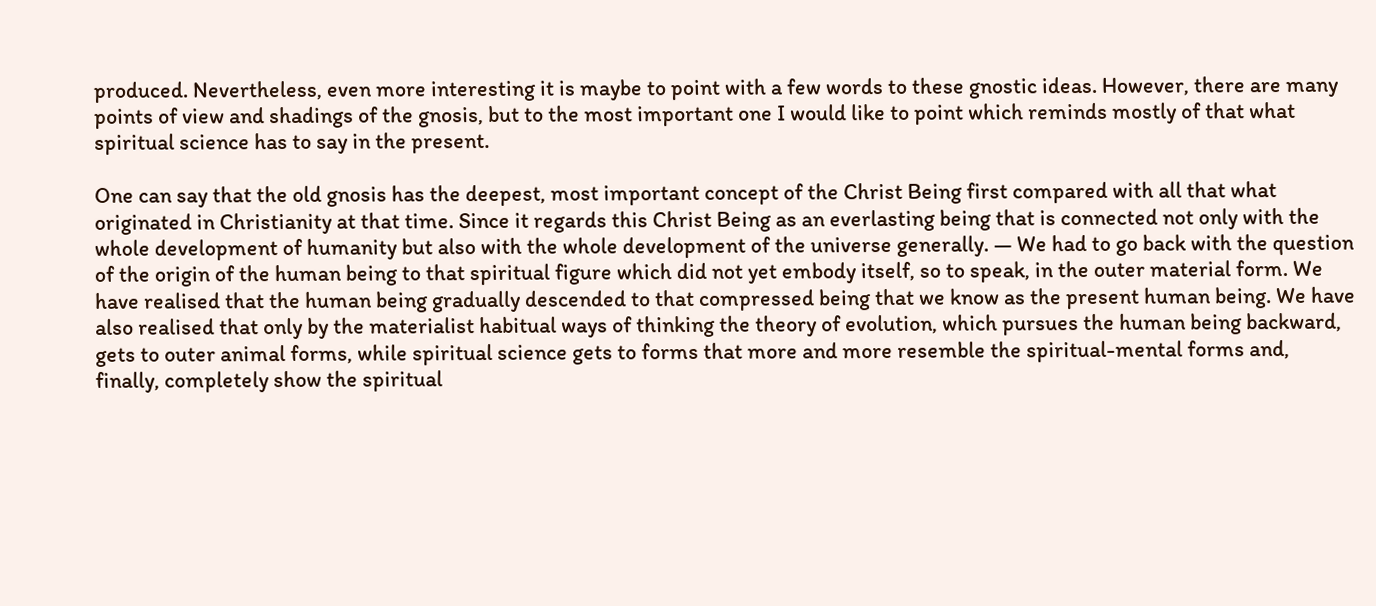produced. Nevertheless, even more interesting it is maybe to point with a few words to these gnostic ideas. However, there are many points of view and shadings of the gnosis, but to the most important one I would like to point which reminds mostly of that what spiritual science has to say in the present.

One can say that the old gnosis has the deepest, most important concept of the Christ Being first compared with all that what originated in Christianity at that time. Since it regards this Christ Being as an everlasting being that is connected not only with the whole development of humanity but also with the whole development of the universe generally. — We had to go back with the question of the origin of the human being to that spiritual figure which did not yet embody itself, so to speak, in the outer material form. We have realised that the human being gradually descended to that compressed being that we know as the present human being. We have also realised that only by the materialist habitual ways of thinking the theory of evolution, which pursues the human being backward, gets to outer animal forms, while spiritual science gets to forms that more and more resemble the spiritual-mental forms and, finally, completely show the spiritual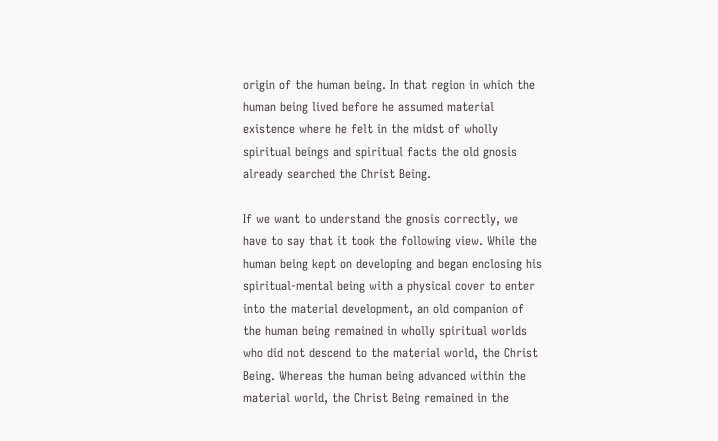origin of the human being. In that region in which the human being lived before he assumed material existence where he felt in the midst of wholly spiritual beings and spiritual facts the old gnosis already searched the Christ Being.

If we want to understand the gnosis correctly, we have to say that it took the following view. While the human being kept on developing and began enclosing his spiritual-mental being with a physical cover to enter into the material development, an old companion of the human being remained in wholly spiritual worlds who did not descend to the material world, the Christ Being. Whereas the human being advanced within the material world, the Christ Being remained in the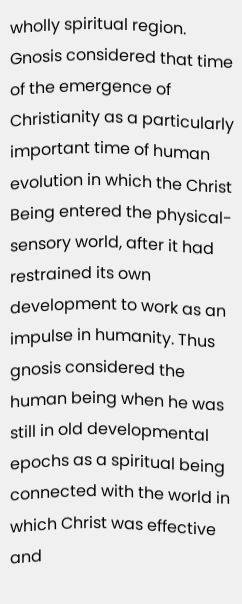wholly spiritual region. Gnosis considered that time of the emergence of Christianity as a particularly important time of human evolution in which the Christ Being entered the physical-sensory world, after it had restrained its own development to work as an impulse in humanity. Thus gnosis considered the human being when he was still in old developmental epochs as a spiritual being connected with the world in which Christ was effective and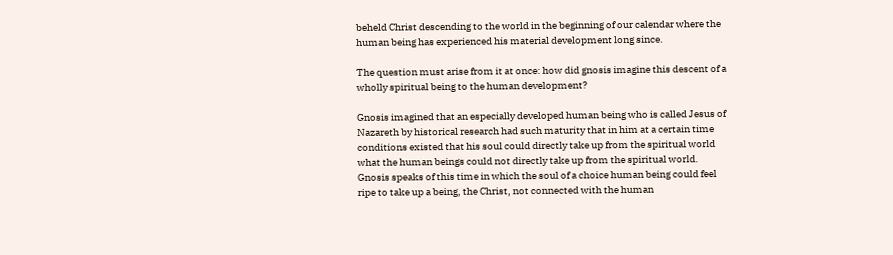beheld Christ descending to the world in the beginning of our calendar where the human being has experienced his material development long since.

The question must arise from it at once: how did gnosis imagine this descent of a wholly spiritual being to the human development?

Gnosis imagined that an especially developed human being who is called Jesus of Nazareth by historical research had such maturity that in him at a certain time conditions existed that his soul could directly take up from the spiritual world what the human beings could not directly take up from the spiritual world. Gnosis speaks of this time in which the soul of a choice human being could feel ripe to take up a being, the Christ, not connected with the human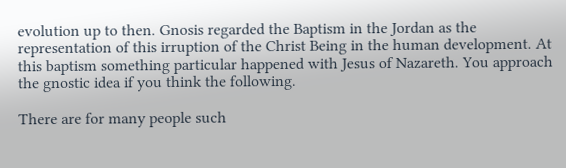evolution up to then. Gnosis regarded the Baptism in the Jordan as the representation of this irruption of the Christ Being in the human development. At this baptism something particular happened with Jesus of Nazareth. You approach the gnostic idea if you think the following.

There are for many people such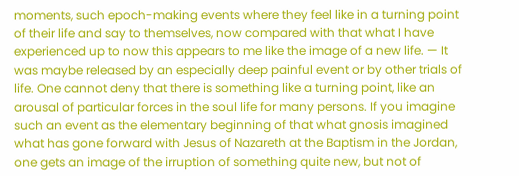moments, such epoch-making events where they feel like in a turning point of their life and say to themselves, now compared with that what I have experienced up to now this appears to me like the image of a new life. — It was maybe released by an especially deep painful event or by other trials of life. One cannot deny that there is something like a turning point, like an arousal of particular forces in the soul life for many persons. If you imagine such an event as the elementary beginning of that what gnosis imagined what has gone forward with Jesus of Nazareth at the Baptism in the Jordan, one gets an image of the irruption of something quite new, but not of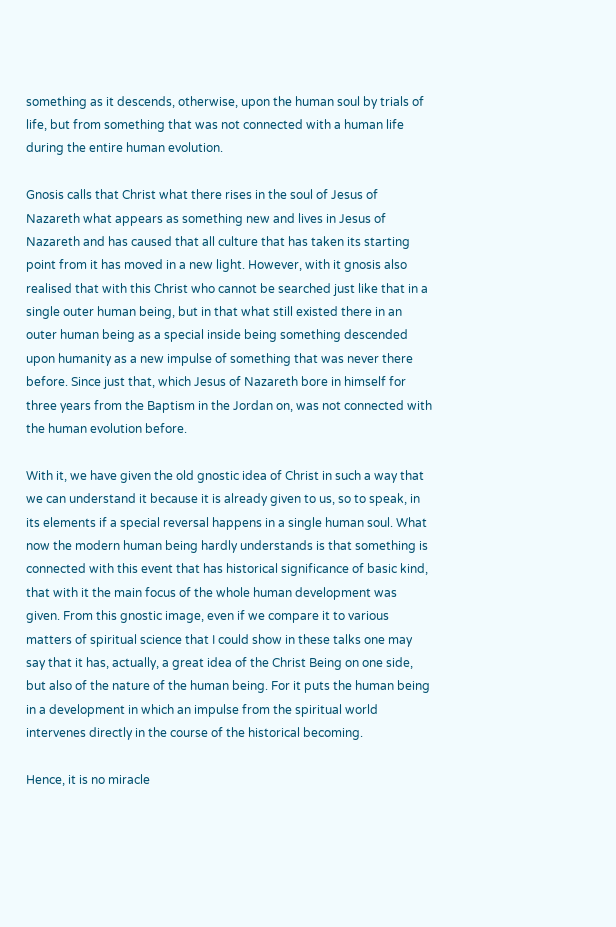something as it descends, otherwise, upon the human soul by trials of life, but from something that was not connected with a human life during the entire human evolution.

Gnosis calls that Christ what there rises in the soul of Jesus of Nazareth what appears as something new and lives in Jesus of Nazareth and has caused that all culture that has taken its starting point from it has moved in a new light. However, with it gnosis also realised that with this Christ who cannot be searched just like that in a single outer human being, but in that what still existed there in an outer human being as a special inside being something descended upon humanity as a new impulse of something that was never there before. Since just that, which Jesus of Nazareth bore in himself for three years from the Baptism in the Jordan on, was not connected with the human evolution before.

With it, we have given the old gnostic idea of Christ in such a way that we can understand it because it is already given to us, so to speak, in its elements if a special reversal happens in a single human soul. What now the modern human being hardly understands is that something is connected with this event that has historical significance of basic kind, that with it the main focus of the whole human development was given. From this gnostic image, even if we compare it to various matters of spiritual science that I could show in these talks one may say that it has, actually, a great idea of the Christ Being on one side, but also of the nature of the human being. For it puts the human being in a development in which an impulse from the spiritual world intervenes directly in the course of the historical becoming.

Hence, it is no miracle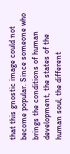that this gnostic image could not become popular. Since someone who brings the conditions of human development, the states of the human soul, the different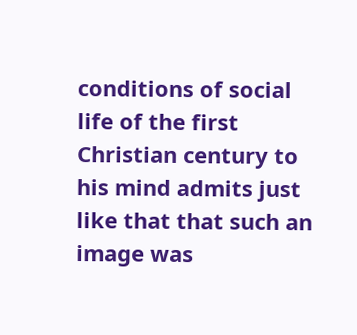conditions of social life of the first Christian century to his mind admits just like that that such an image was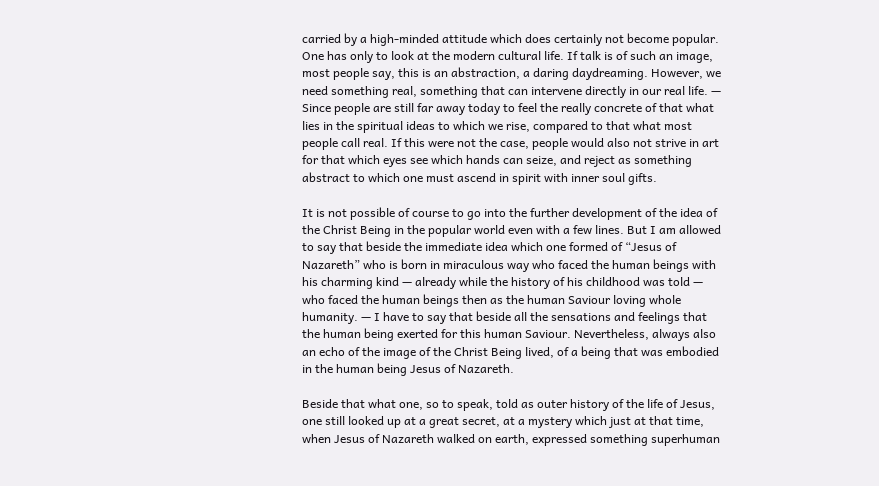carried by a high-minded attitude which does certainly not become popular. One has only to look at the modern cultural life. If talk is of such an image, most people say, this is an abstraction, a daring daydreaming. However, we need something real, something that can intervene directly in our real life. — Since people are still far away today to feel the really concrete of that what lies in the spiritual ideas to which we rise, compared to that what most people call real. If this were not the case, people would also not strive in art for that which eyes see which hands can seize, and reject as something abstract to which one must ascend in spirit with inner soul gifts.

It is not possible of course to go into the further development of the idea of the Christ Being in the popular world even with a few lines. But I am allowed to say that beside the immediate idea which one formed of “Jesus of Nazareth” who is born in miraculous way who faced the human beings with his charming kind — already while the history of his childhood was told — who faced the human beings then as the human Saviour loving whole humanity. — I have to say that beside all the sensations and feelings that the human being exerted for this human Saviour. Nevertheless, always also an echo of the image of the Christ Being lived, of a being that was embodied in the human being Jesus of Nazareth.

Beside that what one, so to speak, told as outer history of the life of Jesus, one still looked up at a great secret, at a mystery which just at that time, when Jesus of Nazareth walked on earth, expressed something superhuman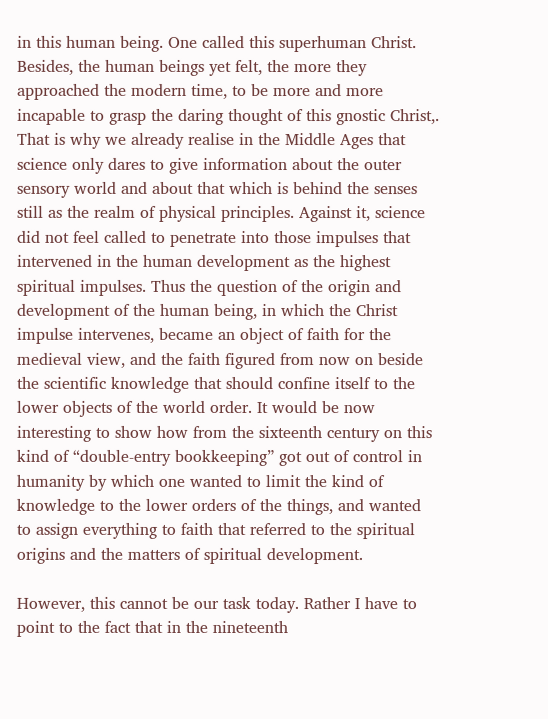in this human being. One called this superhuman Christ. Besides, the human beings yet felt, the more they approached the modern time, to be more and more incapable to grasp the daring thought of this gnostic Christ,. That is why we already realise in the Middle Ages that science only dares to give information about the outer sensory world and about that which is behind the senses still as the realm of physical principles. Against it, science did not feel called to penetrate into those impulses that intervened in the human development as the highest spiritual impulses. Thus the question of the origin and development of the human being, in which the Christ impulse intervenes, became an object of faith for the medieval view, and the faith figured from now on beside the scientific knowledge that should confine itself to the lower objects of the world order. It would be now interesting to show how from the sixteenth century on this kind of “double-entry bookkeeping” got out of control in humanity by which one wanted to limit the kind of knowledge to the lower orders of the things, and wanted to assign everything to faith that referred to the spiritual origins and the matters of spiritual development.

However, this cannot be our task today. Rather I have to point to the fact that in the nineteenth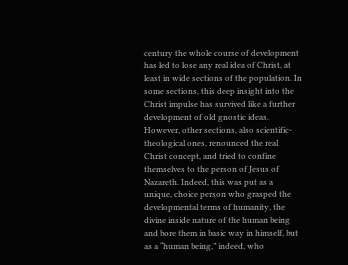century the whole course of development has led to lose any real idea of Christ, at least in wide sections of the population. In some sections, this deep insight into the Christ impulse has survived like a further development of old gnostic ideas. However, other sections, also scientific-theological ones, renounced the real Christ concept, and tried to confine themselves to the person of Jesus of Nazareth. Indeed, this was put as a unique, choice person who grasped the developmental terms of humanity, the divine inside nature of the human being and bore them in basic way in himself, but as a “human being,” indeed, who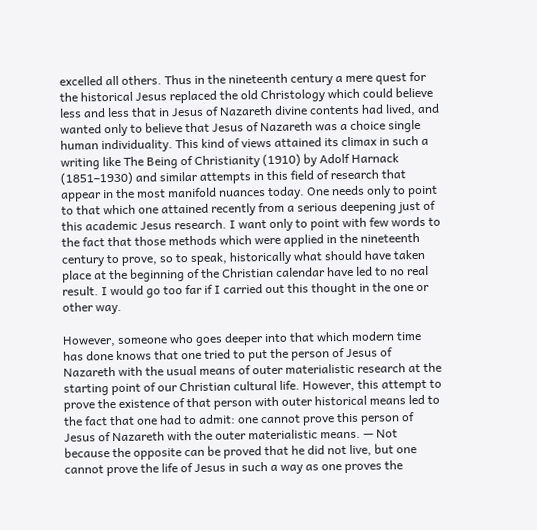excelled all others. Thus in the nineteenth century a mere quest for the historical Jesus replaced the old Christology which could believe less and less that in Jesus of Nazareth divine contents had lived, and wanted only to believe that Jesus of Nazareth was a choice single human individuality. This kind of views attained its climax in such a writing like The Being of Christianity (1910) by Adolf Harnack (1851–1930) and similar attempts in this field of research that appear in the most manifold nuances today. One needs only to point to that which one attained recently from a serious deepening just of this academic Jesus research. I want only to point with few words to the fact that those methods which were applied in the nineteenth century to prove, so to speak, historically what should have taken place at the beginning of the Christian calendar have led to no real result. I would go too far if I carried out this thought in the one or other way.

However, someone who goes deeper into that which modern time has done knows that one tried to put the person of Jesus of Nazareth with the usual means of outer materialistic research at the starting point of our Christian cultural life. However, this attempt to prove the existence of that person with outer historical means led to the fact that one had to admit: one cannot prove this person of Jesus of Nazareth with the outer materialistic means. — Not because the opposite can be proved that he did not live, but one cannot prove the life of Jesus in such a way as one proves the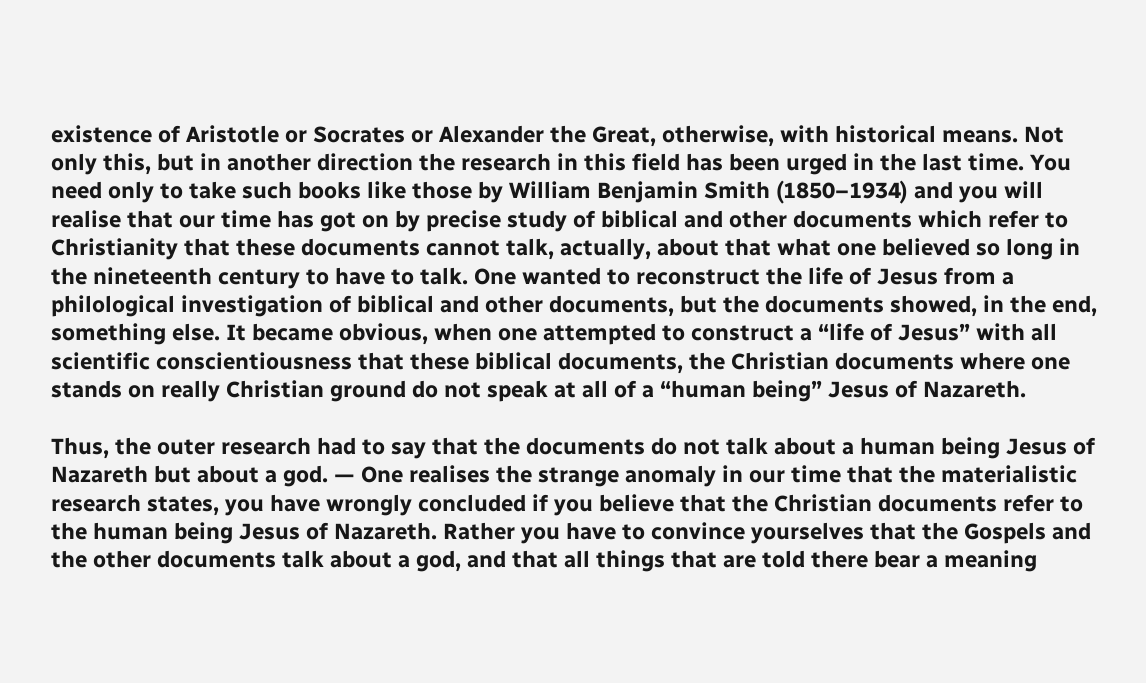existence of Aristotle or Socrates or Alexander the Great, otherwise, with historical means. Not only this, but in another direction the research in this field has been urged in the last time. You need only to take such books like those by William Benjamin Smith (1850–1934) and you will realise that our time has got on by precise study of biblical and other documents which refer to Christianity that these documents cannot talk, actually, about that what one believed so long in the nineteenth century to have to talk. One wanted to reconstruct the life of Jesus from a philological investigation of biblical and other documents, but the documents showed, in the end, something else. It became obvious, when one attempted to construct a “life of Jesus” with all scientific conscientiousness that these biblical documents, the Christian documents where one stands on really Christian ground do not speak at all of a “human being” Jesus of Nazareth.

Thus, the outer research had to say that the documents do not talk about a human being Jesus of Nazareth but about a god. — One realises the strange anomaly in our time that the materialistic research states, you have wrongly concluded if you believe that the Christian documents refer to the human being Jesus of Nazareth. Rather you have to convince yourselves that the Gospels and the other documents talk about a god, and that all things that are told there bear a meaning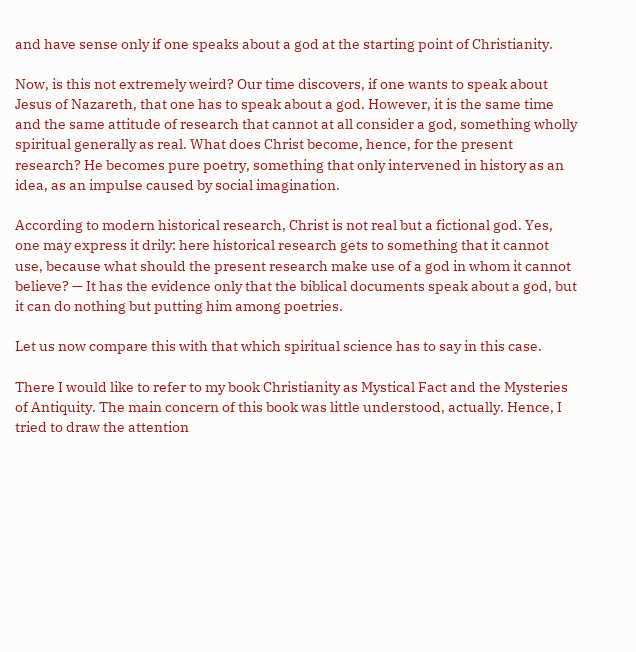and have sense only if one speaks about a god at the starting point of Christianity.

Now, is this not extremely weird? Our time discovers, if one wants to speak about Jesus of Nazareth, that one has to speak about a god. However, it is the same time and the same attitude of research that cannot at all consider a god, something wholly spiritual generally as real. What does Christ become, hence, for the present research? He becomes pure poetry, something that only intervened in history as an idea, as an impulse caused by social imagination.

According to modern historical research, Christ is not real but a fictional god. Yes, one may express it drily: here historical research gets to something that it cannot use, because what should the present research make use of a god in whom it cannot believe? — It has the evidence only that the biblical documents speak about a god, but it can do nothing but putting him among poetries.

Let us now compare this with that which spiritual science has to say in this case.

There I would like to refer to my book Christianity as Mystical Fact and the Mysteries of Antiquity. The main concern of this book was little understood, actually. Hence, I tried to draw the attention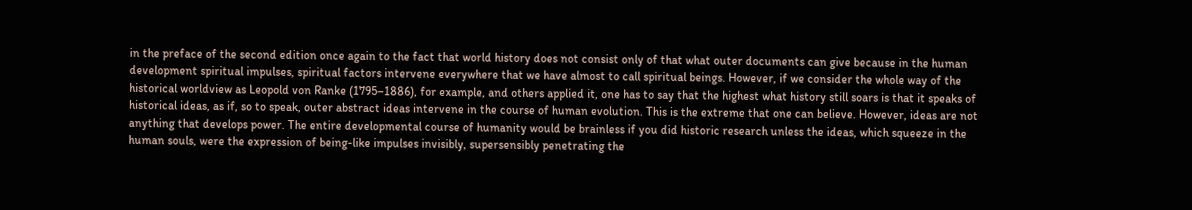in the preface of the second edition once again to the fact that world history does not consist only of that what outer documents can give because in the human development spiritual impulses, spiritual factors intervene everywhere that we have almost to call spiritual beings. However, if we consider the whole way of the historical worldview as Leopold von Ranke (1795–1886), for example, and others applied it, one has to say that the highest what history still soars is that it speaks of historical ideas, as if, so to speak, outer abstract ideas intervene in the course of human evolution. This is the extreme that one can believe. However, ideas are not anything that develops power. The entire developmental course of humanity would be brainless if you did historic research unless the ideas, which squeeze in the human souls, were the expression of being-like impulses invisibly, supersensibly penetrating the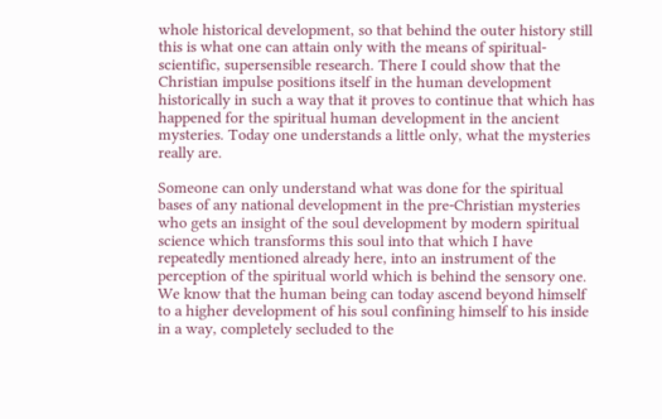whole historical development, so that behind the outer history still this is what one can attain only with the means of spiritual-scientific, supersensible research. There I could show that the Christian impulse positions itself in the human development historically in such a way that it proves to continue that which has happened for the spiritual human development in the ancient mysteries. Today one understands a little only, what the mysteries really are.

Someone can only understand what was done for the spiritual bases of any national development in the pre-Christian mysteries who gets an insight of the soul development by modern spiritual science which transforms this soul into that which I have repeatedly mentioned already here, into an instrument of the perception of the spiritual world which is behind the sensory one. We know that the human being can today ascend beyond himself to a higher development of his soul confining himself to his inside in a way, completely secluded to the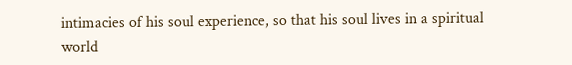intimacies of his soul experience, so that his soul lives in a spiritual world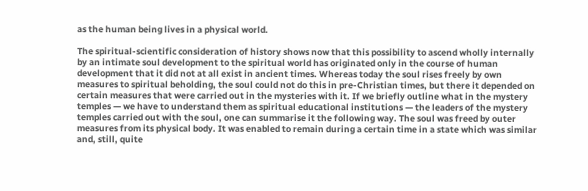as the human being lives in a physical world.

The spiritual-scientific consideration of history shows now that this possibility to ascend wholly internally by an intimate soul development to the spiritual world has originated only in the course of human development that it did not at all exist in ancient times. Whereas today the soul rises freely by own measures to spiritual beholding, the soul could not do this in pre-Christian times, but there it depended on certain measures that were carried out in the mysteries with it. If we briefly outline what in the mystery temples — we have to understand them as spiritual educational institutions — the leaders of the mystery temples carried out with the soul, one can summarise it the following way. The soul was freed by outer measures from its physical body. It was enabled to remain during a certain time in a state which was similar and, still, quite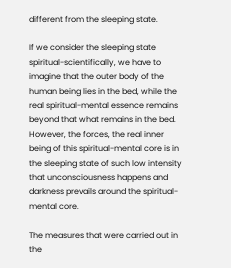different from the sleeping state.

If we consider the sleeping state spiritual-scientifically, we have to imagine that the outer body of the human being lies in the bed, while the real spiritual-mental essence remains beyond that what remains in the bed. However, the forces, the real inner being of this spiritual-mental core is in the sleeping state of such low intensity that unconsciousness happens and darkness prevails around the spiritual-mental core.

The measures that were carried out in the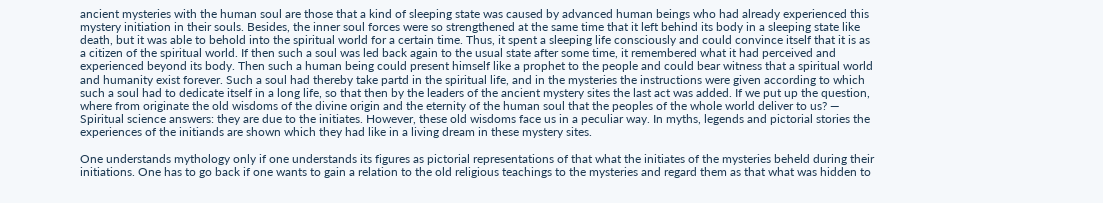ancient mysteries with the human soul are those that a kind of sleeping state was caused by advanced human beings who had already experienced this mystery initiation in their souls. Besides, the inner soul forces were so strengthened at the same time that it left behind its body in a sleeping state like death, but it was able to behold into the spiritual world for a certain time. Thus, it spent a sleeping life consciously and could convince itself that it is as a citizen of the spiritual world. If then such a soul was led back again to the usual state after some time, it remembered what it had perceived and experienced beyond its body. Then such a human being could present himself like a prophet to the people and could bear witness that a spiritual world and humanity exist forever. Such a soul had thereby take partd in the spiritual life, and in the mysteries the instructions were given according to which such a soul had to dedicate itself in a long life, so that then by the leaders of the ancient mystery sites the last act was added. If we put up the question, where from originate the old wisdoms of the divine origin and the eternity of the human soul that the peoples of the whole world deliver to us? — Spiritual science answers: they are due to the initiates. However, these old wisdoms face us in a peculiar way. In myths, legends and pictorial stories the experiences of the initiands are shown which they had like in a living dream in these mystery sites.

One understands mythology only if one understands its figures as pictorial representations of that what the initiates of the mysteries beheld during their initiations. One has to go back if one wants to gain a relation to the old religious teachings to the mysteries and regard them as that what was hidden to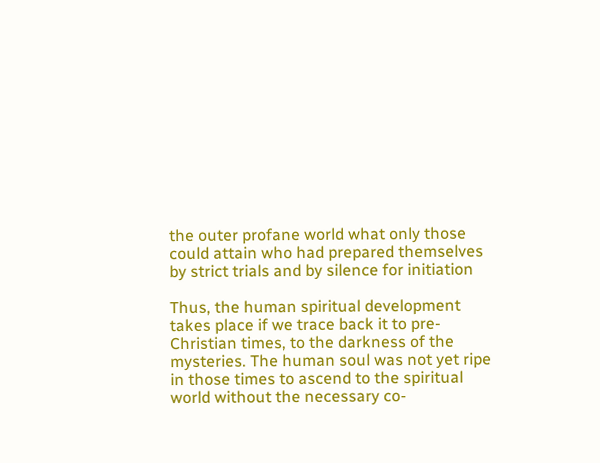the outer profane world what only those could attain who had prepared themselves by strict trials and by silence for initiation

Thus, the human spiritual development takes place if we trace back it to pre-Christian times, to the darkness of the mysteries. The human soul was not yet ripe in those times to ascend to the spiritual world without the necessary co-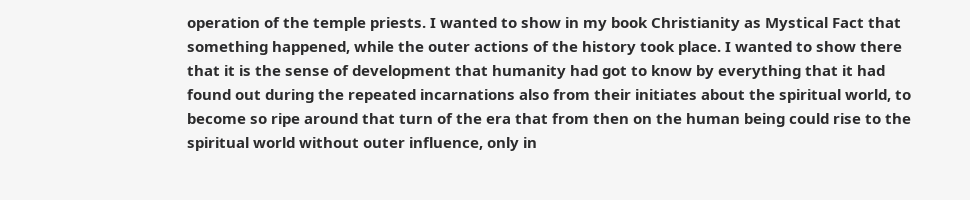operation of the temple priests. I wanted to show in my book Christianity as Mystical Fact that something happened, while the outer actions of the history took place. I wanted to show there that it is the sense of development that humanity had got to know by everything that it had found out during the repeated incarnations also from their initiates about the spiritual world, to become so ripe around that turn of the era that from then on the human being could rise to the spiritual world without outer influence, only in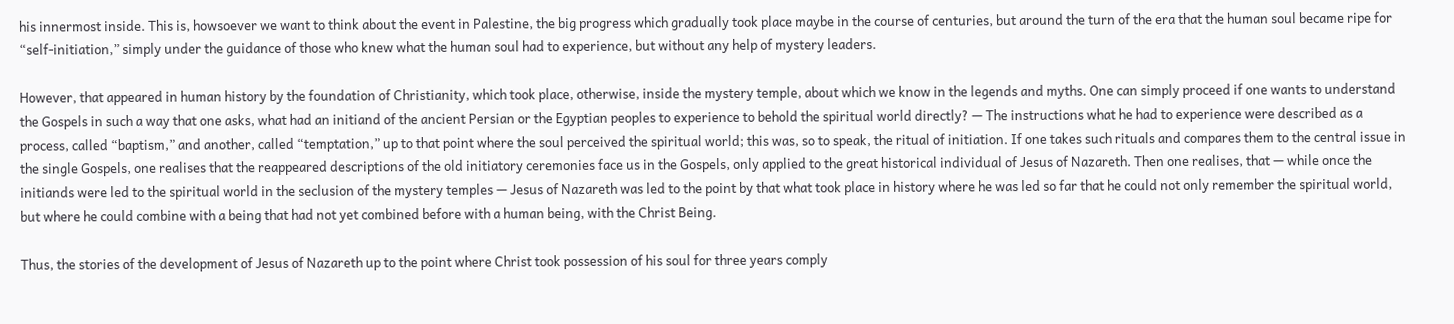his innermost inside. This is, howsoever we want to think about the event in Palestine, the big progress which gradually took place maybe in the course of centuries, but around the turn of the era that the human soul became ripe for “self-initiation,” simply under the guidance of those who knew what the human soul had to experience, but without any help of mystery leaders.

However, that appeared in human history by the foundation of Christianity, which took place, otherwise, inside the mystery temple, about which we know in the legends and myths. One can simply proceed if one wants to understand the Gospels in such a way that one asks, what had an initiand of the ancient Persian or the Egyptian peoples to experience to behold the spiritual world directly? — The instructions what he had to experience were described as a process, called “baptism,” and another, called “temptation,” up to that point where the soul perceived the spiritual world; this was, so to speak, the ritual of initiation. If one takes such rituals and compares them to the central issue in the single Gospels, one realises that the reappeared descriptions of the old initiatory ceremonies face us in the Gospels, only applied to the great historical individual of Jesus of Nazareth. Then one realises, that — while once the initiands were led to the spiritual world in the seclusion of the mystery temples — Jesus of Nazareth was led to the point by that what took place in history where he was led so far that he could not only remember the spiritual world, but where he could combine with a being that had not yet combined before with a human being, with the Christ Being.

Thus, the stories of the development of Jesus of Nazareth up to the point where Christ took possession of his soul for three years comply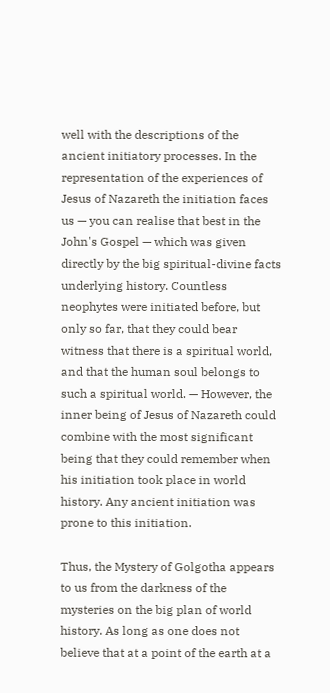well with the descriptions of the ancient initiatory processes. In the representation of the experiences of Jesus of Nazareth the initiation faces us — you can realise that best in the John's Gospel — which was given directly by the big spiritual-divine facts underlying history. Countless neophytes were initiated before, but only so far, that they could bear witness that there is a spiritual world, and that the human soul belongs to such a spiritual world. — However, the inner being of Jesus of Nazareth could combine with the most significant being that they could remember when his initiation took place in world history. Any ancient initiation was prone to this initiation.

Thus, the Mystery of Golgotha appears to us from the darkness of the mysteries on the big plan of world history. As long as one does not believe that at a point of the earth at a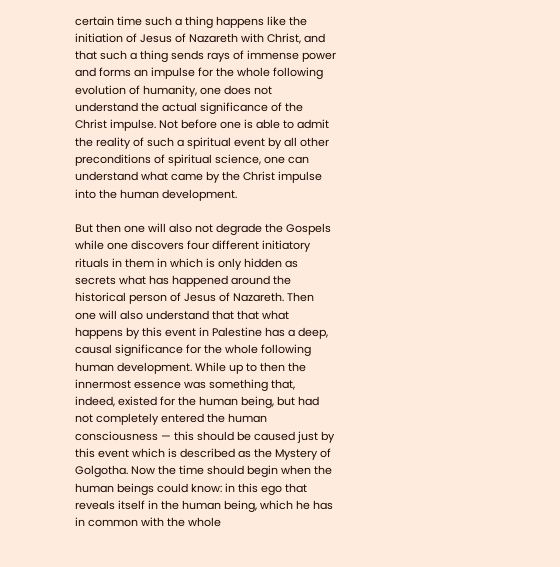certain time such a thing happens like the initiation of Jesus of Nazareth with Christ, and that such a thing sends rays of immense power and forms an impulse for the whole following evolution of humanity, one does not understand the actual significance of the Christ impulse. Not before one is able to admit the reality of such a spiritual event by all other preconditions of spiritual science, one can understand what came by the Christ impulse into the human development.

But then one will also not degrade the Gospels while one discovers four different initiatory rituals in them in which is only hidden as secrets what has happened around the historical person of Jesus of Nazareth. Then one will also understand that that what happens by this event in Palestine has a deep, causal significance for the whole following human development. While up to then the innermost essence was something that, indeed, existed for the human being, but had not completely entered the human consciousness — this should be caused just by this event which is described as the Mystery of Golgotha. Now the time should begin when the human beings could know: in this ego that reveals itself in the human being, which he has in common with the whole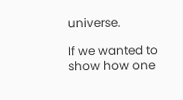universe.

If we wanted to show how one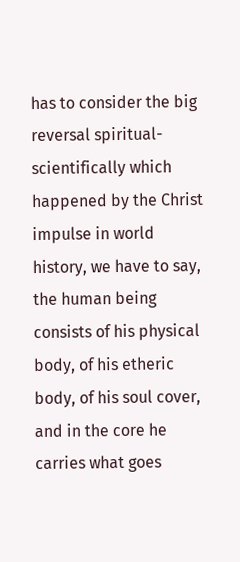has to consider the big reversal spiritual-scientifically which happened by the Christ impulse in world history, we have to say, the human being consists of his physical body, of his etheric body, of his soul cover, and in the core he carries what goes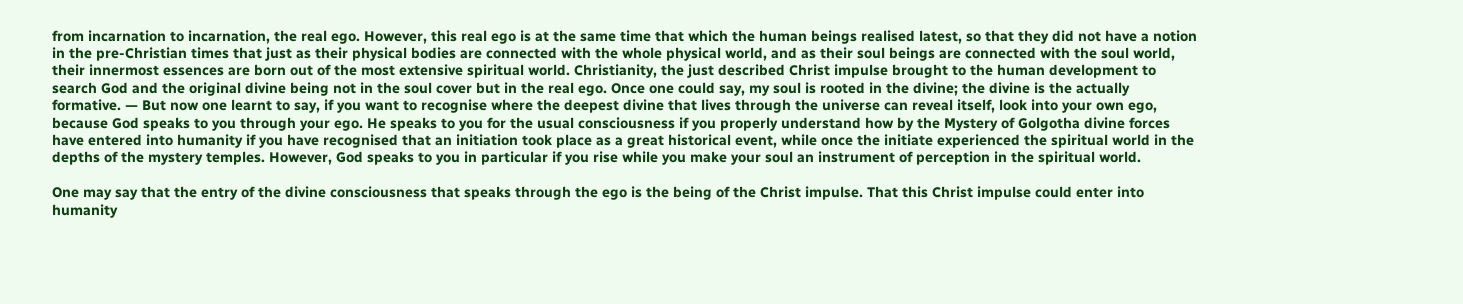from incarnation to incarnation, the real ego. However, this real ego is at the same time that which the human beings realised latest, so that they did not have a notion in the pre-Christian times that just as their physical bodies are connected with the whole physical world, and as their soul beings are connected with the soul world, their innermost essences are born out of the most extensive spiritual world. Christianity, the just described Christ impulse brought to the human development to search God and the original divine being not in the soul cover but in the real ego. Once one could say, my soul is rooted in the divine; the divine is the actually formative. — But now one learnt to say, if you want to recognise where the deepest divine that lives through the universe can reveal itself, look into your own ego, because God speaks to you through your ego. He speaks to you for the usual consciousness if you properly understand how by the Mystery of Golgotha divine forces have entered into humanity if you have recognised that an initiation took place as a great historical event, while once the initiate experienced the spiritual world in the depths of the mystery temples. However, God speaks to you in particular if you rise while you make your soul an instrument of perception in the spiritual world.

One may say that the entry of the divine consciousness that speaks through the ego is the being of the Christ impulse. That this Christ impulse could enter into humanity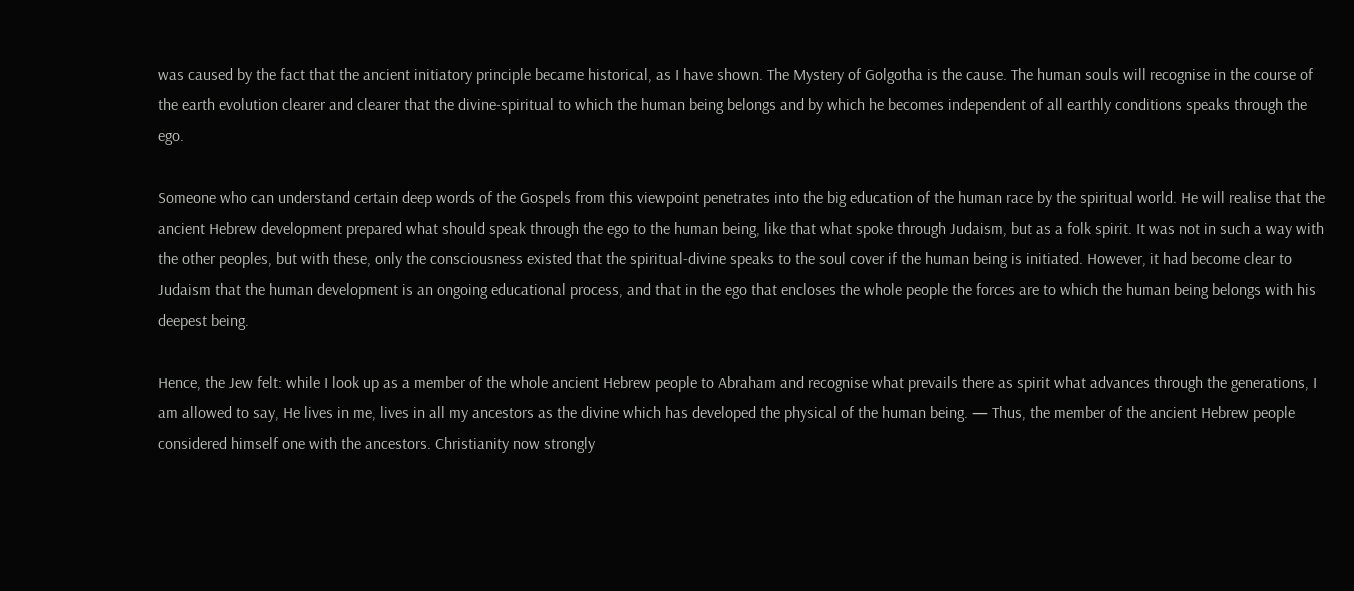was caused by the fact that the ancient initiatory principle became historical, as I have shown. The Mystery of Golgotha is the cause. The human souls will recognise in the course of the earth evolution clearer and clearer that the divine-spiritual to which the human being belongs and by which he becomes independent of all earthly conditions speaks through the ego.

Someone who can understand certain deep words of the Gospels from this viewpoint penetrates into the big education of the human race by the spiritual world. He will realise that the ancient Hebrew development prepared what should speak through the ego to the human being, like that what spoke through Judaism, but as a folk spirit. It was not in such a way with the other peoples, but with these, only the consciousness existed that the spiritual-divine speaks to the soul cover if the human being is initiated. However, it had become clear to Judaism that the human development is an ongoing educational process, and that in the ego that encloses the whole people the forces are to which the human being belongs with his deepest being.

Hence, the Jew felt: while I look up as a member of the whole ancient Hebrew people to Abraham and recognise what prevails there as spirit what advances through the generations, I am allowed to say, He lives in me, lives in all my ancestors as the divine which has developed the physical of the human being. — Thus, the member of the ancient Hebrew people considered himself one with the ancestors. Christianity now strongly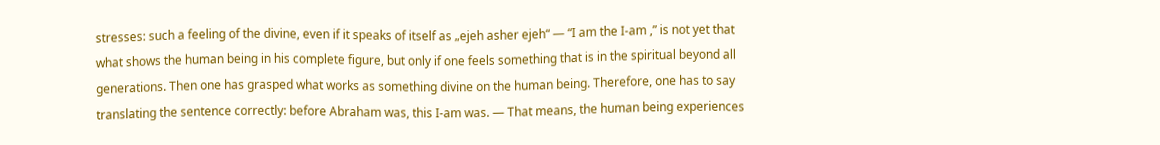stresses: such a feeling of the divine, even if it speaks of itself as „ejeh asher ejeh“ — “I am the I-am ,” is not yet that what shows the human being in his complete figure, but only if one feels something that is in the spiritual beyond all generations. Then one has grasped what works as something divine on the human being. Therefore, one has to say translating the sentence correctly: before Abraham was, this I-am was. — That means, the human being experiences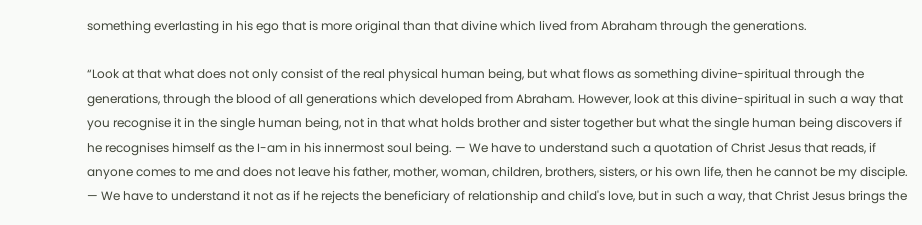something everlasting in his ego that is more original than that divine which lived from Abraham through the generations.

“Look at that what does not only consist of the real physical human being, but what flows as something divine-spiritual through the generations, through the blood of all generations which developed from Abraham. However, look at this divine-spiritual in such a way that you recognise it in the single human being, not in that what holds brother and sister together but what the single human being discovers if he recognises himself as the I-am in his innermost soul being. — We have to understand such a quotation of Christ Jesus that reads, if anyone comes to me and does not leave his father, mother, woman, children, brothers, sisters, or his own life, then he cannot be my disciple. — We have to understand it not as if he rejects the beneficiary of relationship and child's love, but in such a way, that Christ Jesus brings the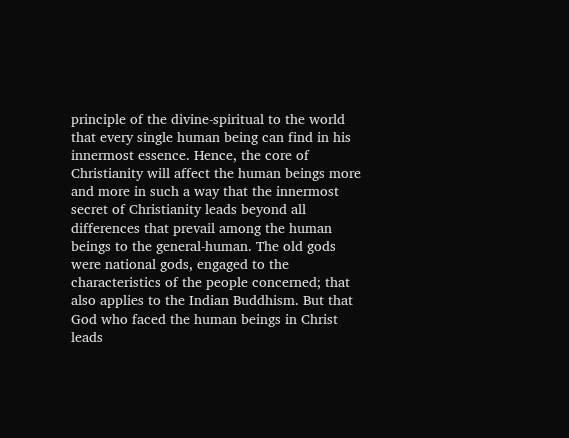principle of the divine-spiritual to the world that every single human being can find in his innermost essence. Hence, the core of Christianity will affect the human beings more and more in such a way that the innermost secret of Christianity leads beyond all differences that prevail among the human beings to the general-human. The old gods were national gods, engaged to the characteristics of the people concerned; that also applies to the Indian Buddhism. But that God who faced the human beings in Christ leads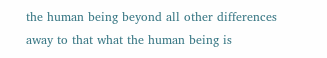the human being beyond all other differences away to that what the human being is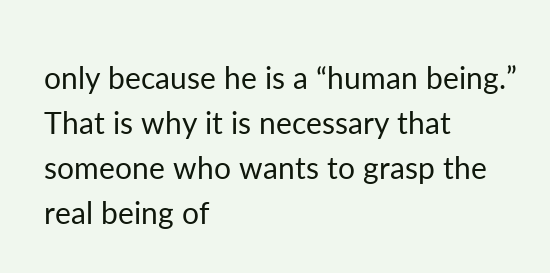only because he is a “human being.” That is why it is necessary that someone who wants to grasp the real being of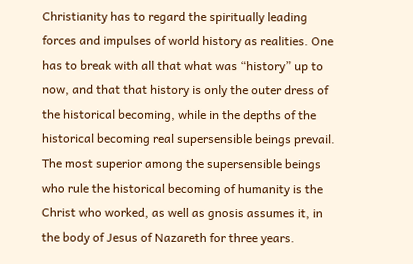Christianity has to regard the spiritually leading forces and impulses of world history as realities. One has to break with all that what was “history” up to now, and that that history is only the outer dress of the historical becoming, while in the depths of the historical becoming real supersensible beings prevail. The most superior among the supersensible beings who rule the historical becoming of humanity is the Christ who worked, as well as gnosis assumes it, in the body of Jesus of Nazareth for three years.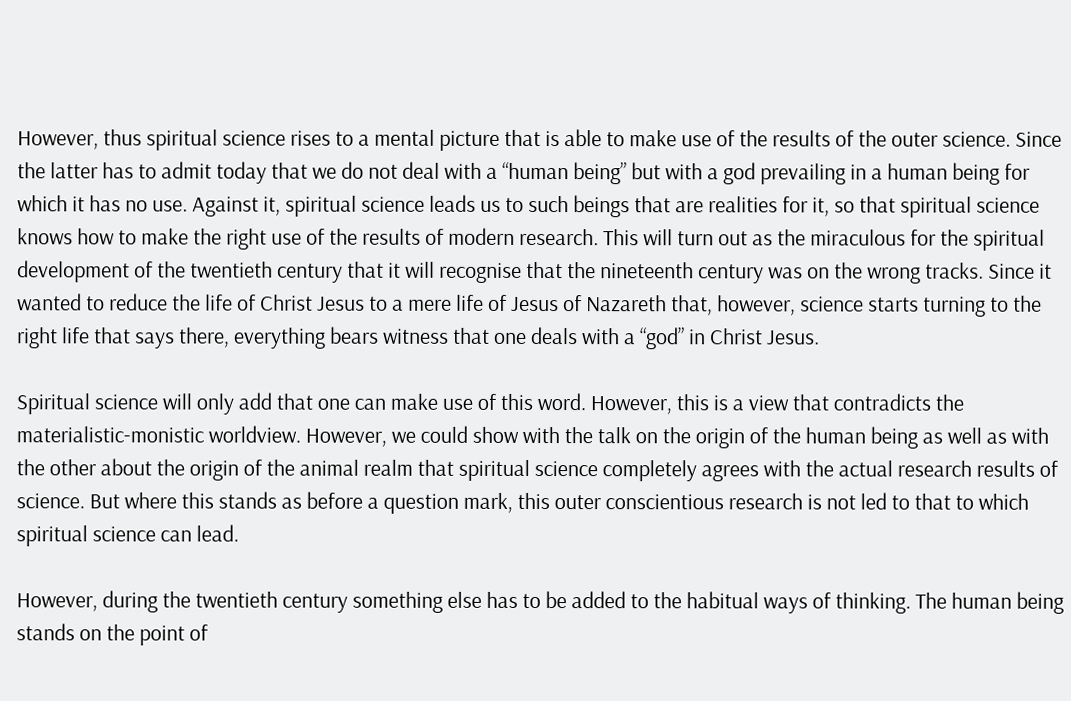However, thus spiritual science rises to a mental picture that is able to make use of the results of the outer science. Since the latter has to admit today that we do not deal with a “human being” but with a god prevailing in a human being for which it has no use. Against it, spiritual science leads us to such beings that are realities for it, so that spiritual science knows how to make the right use of the results of modern research. This will turn out as the miraculous for the spiritual development of the twentieth century that it will recognise that the nineteenth century was on the wrong tracks. Since it wanted to reduce the life of Christ Jesus to a mere life of Jesus of Nazareth that, however, science starts turning to the right life that says there, everything bears witness that one deals with a “god” in Christ Jesus.

Spiritual science will only add that one can make use of this word. However, this is a view that contradicts the materialistic-monistic worldview. However, we could show with the talk on the origin of the human being as well as with the other about the origin of the animal realm that spiritual science completely agrees with the actual research results of science. But where this stands as before a question mark, this outer conscientious research is not led to that to which spiritual science can lead.

However, during the twentieth century something else has to be added to the habitual ways of thinking. The human being stands on the point of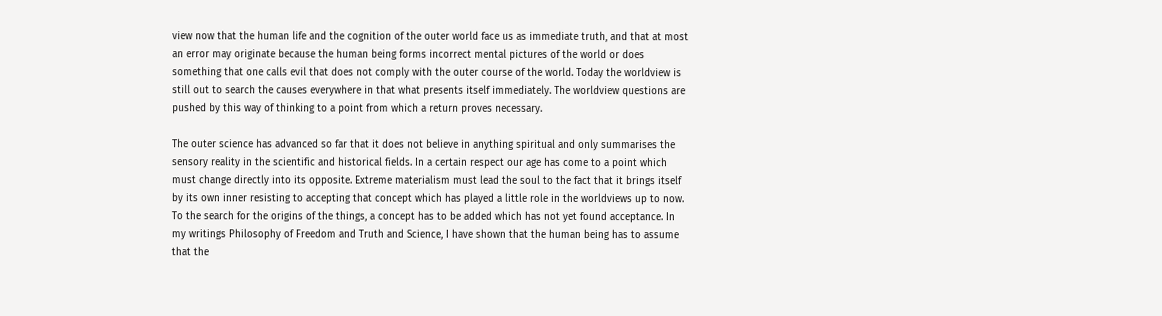view now that the human life and the cognition of the outer world face us as immediate truth, and that at most an error may originate because the human being forms incorrect mental pictures of the world or does something that one calls evil that does not comply with the outer course of the world. Today the worldview is still out to search the causes everywhere in that what presents itself immediately. The worldview questions are pushed by this way of thinking to a point from which a return proves necessary.

The outer science has advanced so far that it does not believe in anything spiritual and only summarises the sensory reality in the scientific and historical fields. In a certain respect our age has come to a point which must change directly into its opposite. Extreme materialism must lead the soul to the fact that it brings itself by its own inner resisting to accepting that concept which has played a little role in the worldviews up to now. To the search for the origins of the things, a concept has to be added which has not yet found acceptance. In my writings Philosophy of Freedom and Truth and Science, I have shown that the human being has to assume that the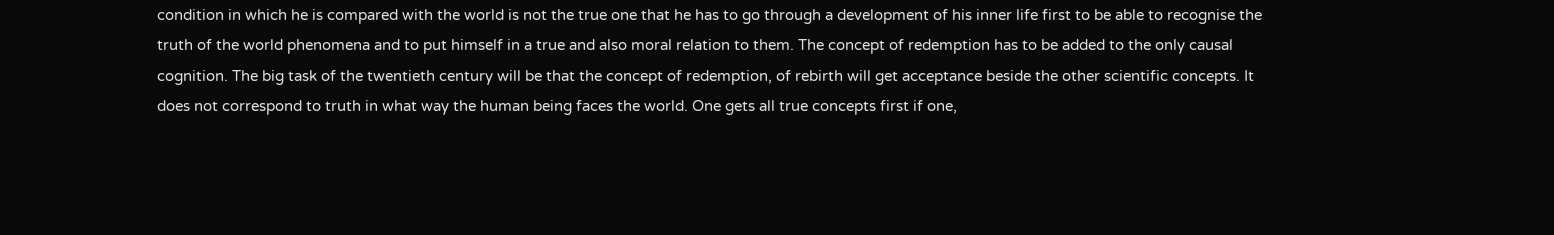condition in which he is compared with the world is not the true one that he has to go through a development of his inner life first to be able to recognise the truth of the world phenomena and to put himself in a true and also moral relation to them. The concept of redemption has to be added to the only causal cognition. The big task of the twentieth century will be that the concept of redemption, of rebirth will get acceptance beside the other scientific concepts. It does not correspond to truth in what way the human being faces the world. One gets all true concepts first if one,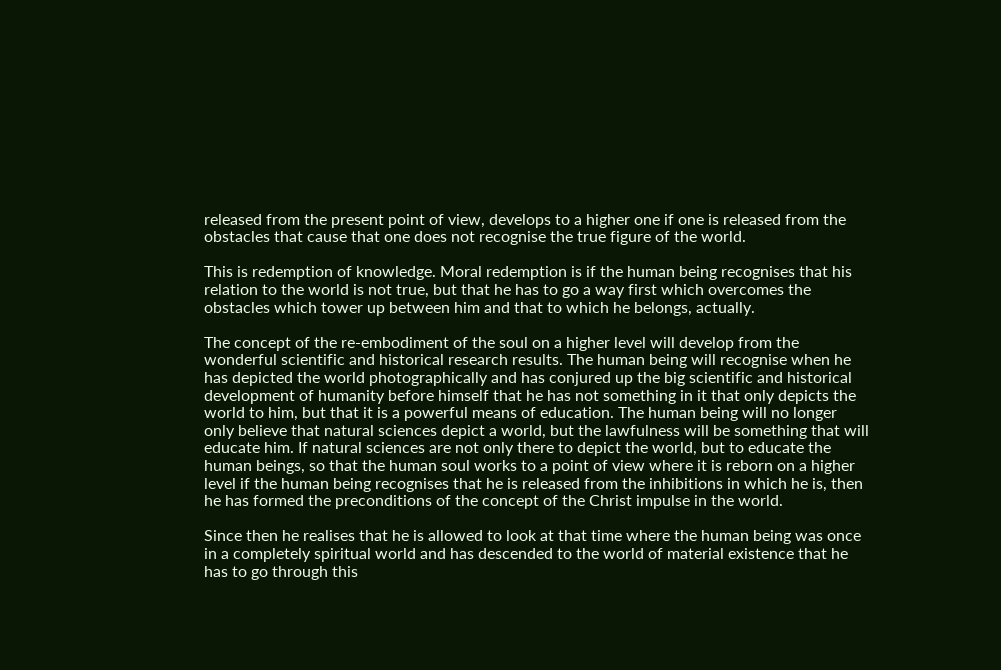released from the present point of view, develops to a higher one if one is released from the obstacles that cause that one does not recognise the true figure of the world.

This is redemption of knowledge. Moral redemption is if the human being recognises that his relation to the world is not true, but that he has to go a way first which overcomes the obstacles which tower up between him and that to which he belongs, actually.

The concept of the re-embodiment of the soul on a higher level will develop from the wonderful scientific and historical research results. The human being will recognise when he has depicted the world photographically and has conjured up the big scientific and historical development of humanity before himself that he has not something in it that only depicts the world to him, but that it is a powerful means of education. The human being will no longer only believe that natural sciences depict a world, but the lawfulness will be something that will educate him. If natural sciences are not only there to depict the world, but to educate the human beings, so that the human soul works to a point of view where it is reborn on a higher level if the human being recognises that he is released from the inhibitions in which he is, then he has formed the preconditions of the concept of the Christ impulse in the world.

Since then he realises that he is allowed to look at that time where the human being was once in a completely spiritual world and has descended to the world of material existence that he has to go through this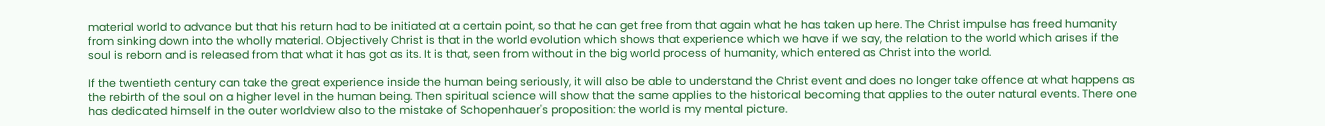material world to advance but that his return had to be initiated at a certain point, so that he can get free from that again what he has taken up here. The Christ impulse has freed humanity from sinking down into the wholly material. Objectively Christ is that in the world evolution which shows that experience which we have if we say, the relation to the world which arises if the soul is reborn and is released from that what it has got as its. It is that, seen from without in the big world process of humanity, which entered as Christ into the world.

If the twentieth century can take the great experience inside the human being seriously, it will also be able to understand the Christ event and does no longer take offence at what happens as the rebirth of the soul on a higher level in the human being. Then spiritual science will show that the same applies to the historical becoming that applies to the outer natural events. There one has dedicated himself in the outer worldview also to the mistake of Schopenhauer's proposition: the world is my mental picture.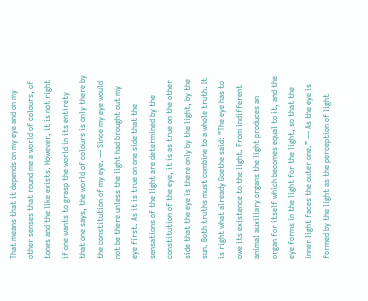That means that it depends on my eye and on my other senses that round me a world of colours, of tones and the like exists. However, it is not right if one wants to grasp the world in its entirety that one says, the world of colours is only there by the constitution of my eye. — Since my eye would not be there unless the light had brought out my eye first. As it is true on one side that the sensations of the light are determined by the constitution of the eye, it is as true on the other side that the eye is there only by the light, by the sun. Both truths must combine to a whole truth. It is right what already Goethe said: “The eye has to owe its existence to the light. From indifferent animal auxiliary organs the light produces an organ for itself which becomes equal to it, and the eye forms in the light for the light, so that the inner light faces the outer one.” — As the eye is formed by the light as the perception of light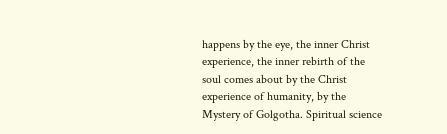happens by the eye, the inner Christ experience, the inner rebirth of the soul comes about by the Christ experience of humanity, by the Mystery of Golgotha. Spiritual science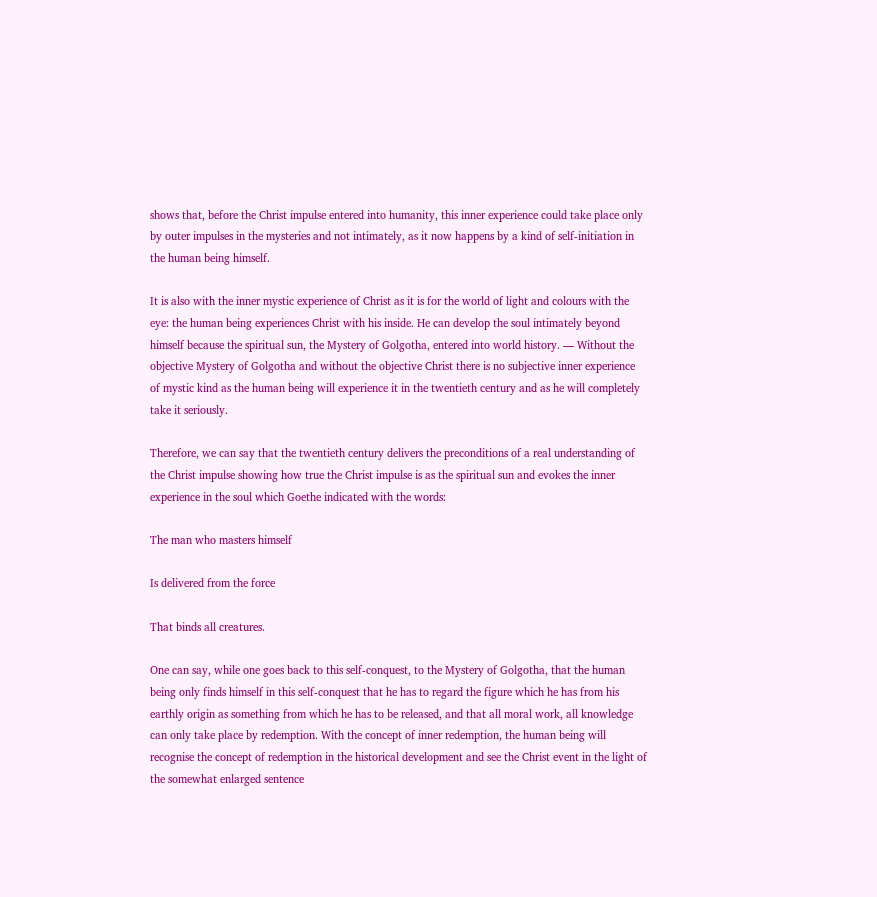shows that, before the Christ impulse entered into humanity, this inner experience could take place only by outer impulses in the mysteries and not intimately, as it now happens by a kind of self-initiation in the human being himself.

It is also with the inner mystic experience of Christ as it is for the world of light and colours with the eye: the human being experiences Christ with his inside. He can develop the soul intimately beyond himself because the spiritual sun, the Mystery of Golgotha, entered into world history. — Without the objective Mystery of Golgotha and without the objective Christ there is no subjective inner experience of mystic kind as the human being will experience it in the twentieth century and as he will completely take it seriously.

Therefore, we can say that the twentieth century delivers the preconditions of a real understanding of the Christ impulse showing how true the Christ impulse is as the spiritual sun and evokes the inner experience in the soul which Goethe indicated with the words:

The man who masters himself

Is delivered from the force

That binds all creatures.

One can say, while one goes back to this self-conquest, to the Mystery of Golgotha, that the human being only finds himself in this self-conquest that he has to regard the figure which he has from his earthly origin as something from which he has to be released, and that all moral work, all knowledge can only take place by redemption. With the concept of inner redemption, the human being will recognise the concept of redemption in the historical development and see the Christ event in the light of the somewhat enlarged sentence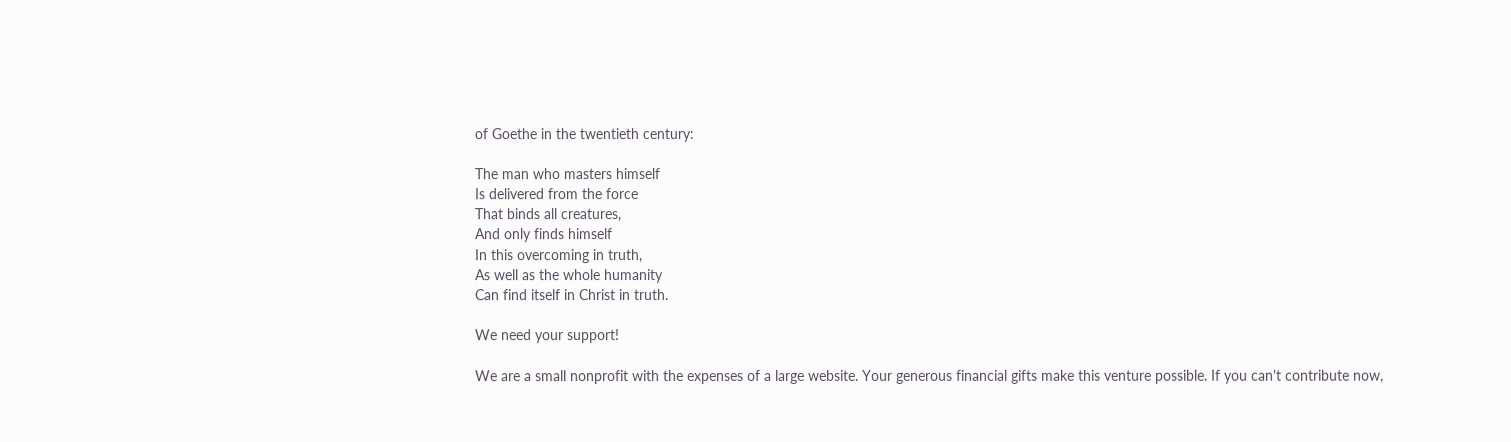of Goethe in the twentieth century:

The man who masters himself
Is delivered from the force
That binds all creatures,
And only finds himself
In this overcoming in truth,
As well as the whole humanity
Can find itself in Christ in truth.

We need your support!

We are a small nonprofit with the expenses of a large website. Your generous financial gifts make this venture possible. If you can't contribute now,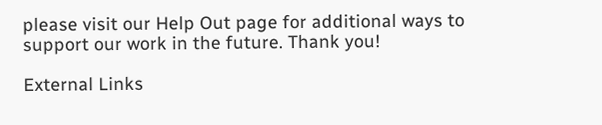please visit our Help Out page for additional ways to support our work in the future. Thank you!

External Links